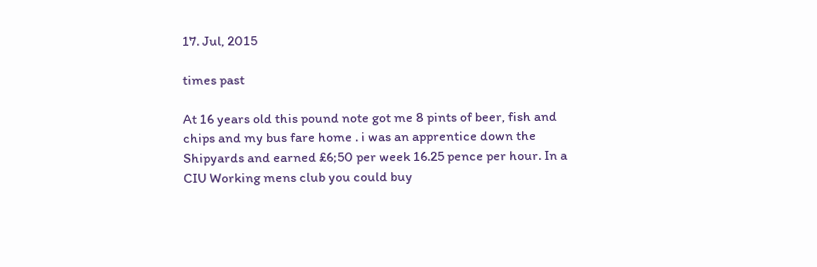17. Jul, 2015

times past

At 16 years old this pound note got me 8 pints of beer, fish and chips and my bus fare home . i was an apprentice down the Shipyards and earned £6;50 per week 16.25 pence per hour. In a CIU Working mens club you could buy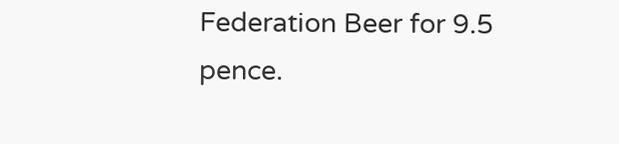Federation Beer for 9.5 pence.